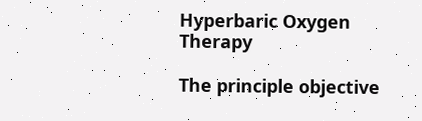Hyperbaric Oxygen Therapy

The principle objective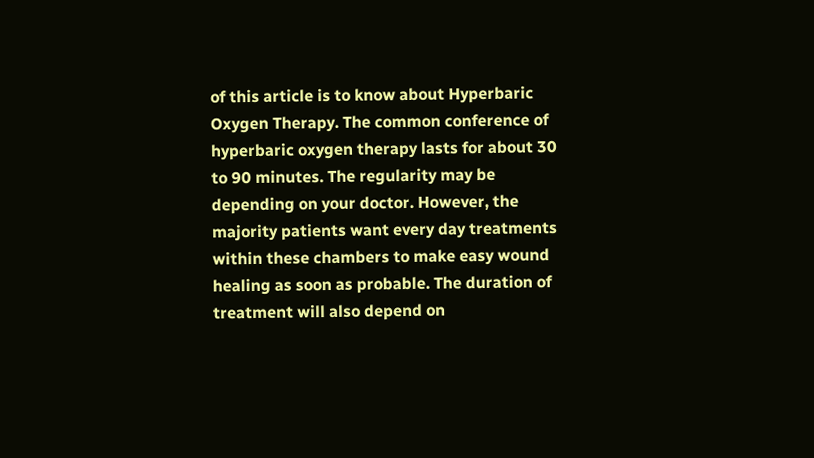of this article is to know about Hyperbaric Oxygen Therapy. The common conference of hyperbaric oxygen therapy lasts for about 30 to 90 minutes. The regularity may be depending on your doctor. However, the majority patients want every day treatments within these chambers to make easy wound healing as soon as probable. The duration of treatment will also depend on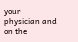your physician and on the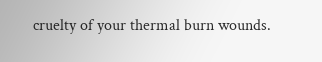cruelty of your thermal burn wounds.